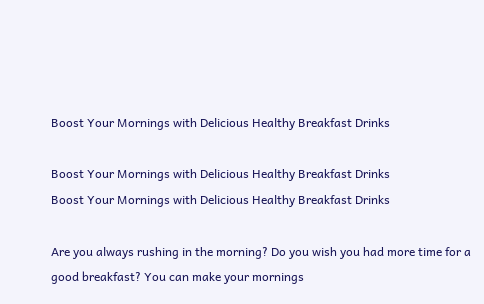Boost Your Mornings with Delicious Healthy Breakfast Drinks

Boost Your Mornings with Delicious Healthy Breakfast Drinks
Boost Your Mornings with Delicious Healthy Breakfast Drinks

Are you always rushing in the morning? Do you wish you had more time for a good breakfast? You can make your mornings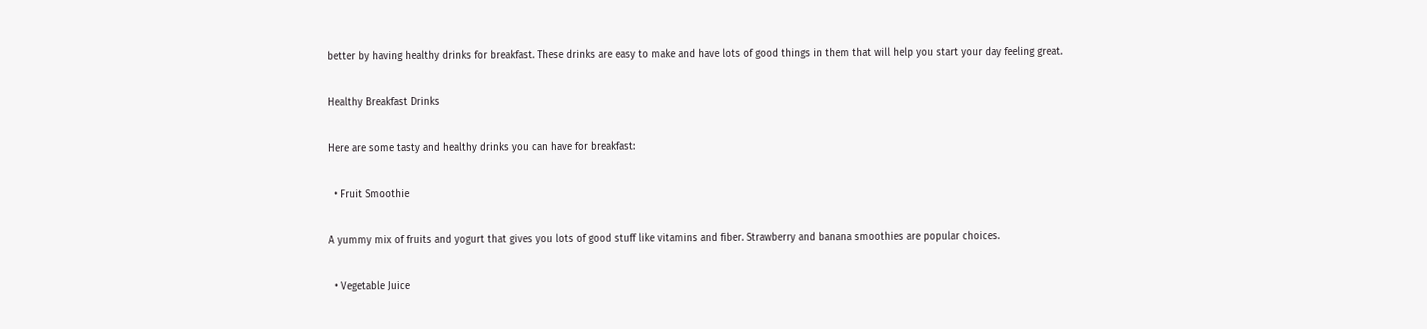better by having healthy drinks for breakfast. These drinks are easy to make and have lots of good things in them that will help you start your day feeling great.

Healthy Breakfast Drinks

Here are some tasty and healthy drinks you can have for breakfast:

  • Fruit Smoothie

A yummy mix of fruits and yogurt that gives you lots of good stuff like vitamins and fiber. Strawberry and banana smoothies are popular choices.

  • Vegetable Juice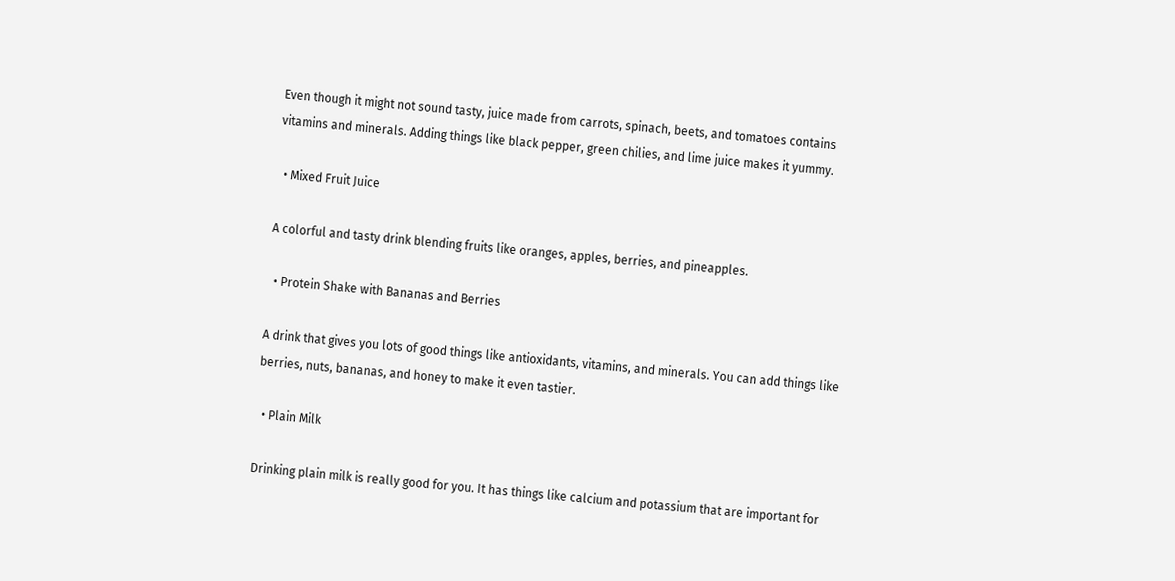Even though it might not sound tasty, juice made from carrots, spinach, beets, and tomatoes contains vitamins and minerals. Adding things like black pepper, green chilies, and lime juice makes it yummy.

  • Mixed Fruit Juice

A colorful and tasty drink blending fruits like oranges, apples, berries, and pineapples.

  • Protein Shake with Bananas and Berries

A drink that gives you lots of good things like antioxidants, vitamins, and minerals. You can add things like berries, nuts, bananas, and honey to make it even tastier.

  • Plain Milk

Drinking plain milk is really good for you. It has things like calcium and potassium that are important for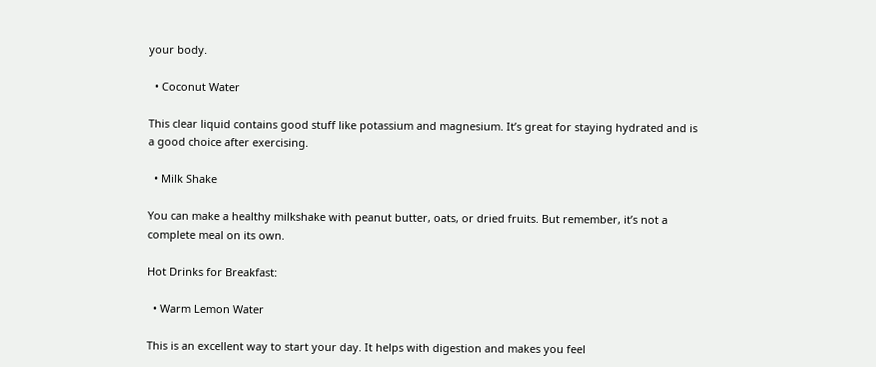your body.

  • Coconut Water

This clear liquid contains good stuff like potassium and magnesium. It’s great for staying hydrated and is a good choice after exercising.

  • Milk Shake

You can make a healthy milkshake with peanut butter, oats, or dried fruits. But remember, it’s not a complete meal on its own.

Hot Drinks for Breakfast:

  • Warm Lemon Water

This is an excellent way to start your day. It helps with digestion and makes you feel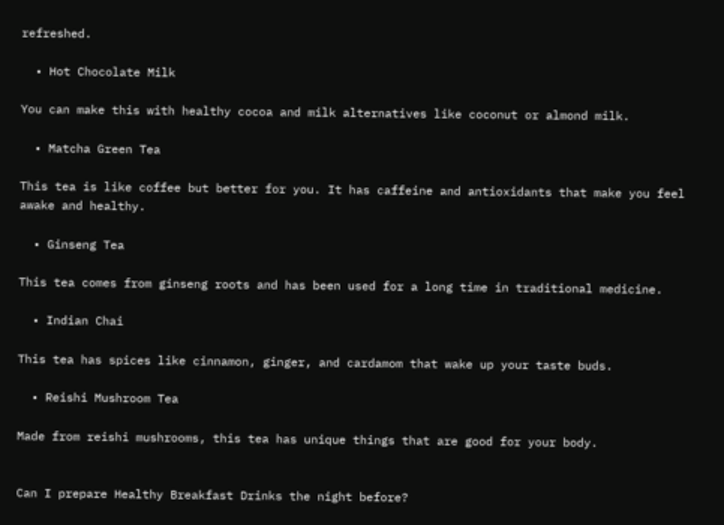refreshed.

  • Hot Chocolate Milk

You can make this with healthy cocoa and milk alternatives like coconut or almond milk.

  • Matcha Green Tea

This tea is like coffee but better for you. It has caffeine and antioxidants that make you feel awake and healthy.

  • Ginseng Tea

This tea comes from ginseng roots and has been used for a long time in traditional medicine.

  • Indian Chai

This tea has spices like cinnamon, ginger, and cardamom that wake up your taste buds.

  • Reishi Mushroom Tea

Made from reishi mushrooms, this tea has unique things that are good for your body.


Can I prepare Healthy Breakfast Drinks the night before?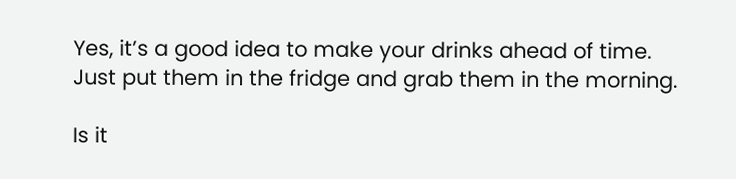Yes, it’s a good idea to make your drinks ahead of time. Just put them in the fridge and grab them in the morning.

Is it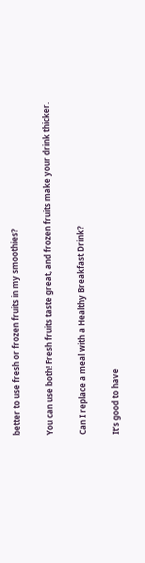better to use fresh or frozen fruits in my smoothies?

You can use both! Fresh fruits taste great, and frozen fruits make your drink thicker.

Can I replace a meal with a Healthy Breakfast Drink?

It’s good to have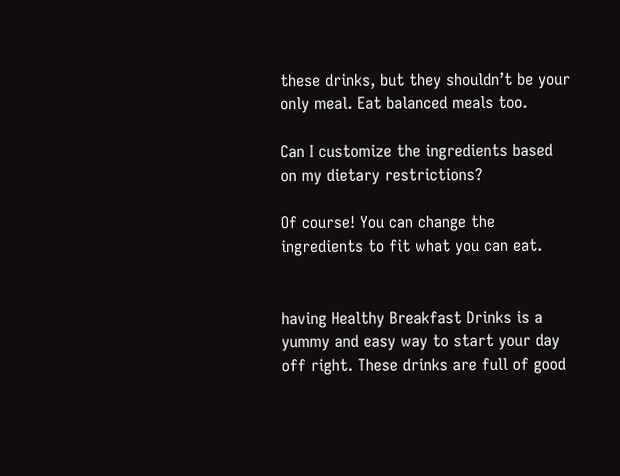these drinks, but they shouldn’t be your only meal. Eat balanced meals too.

Can I customize the ingredients based on my dietary restrictions?

Of course! You can change the ingredients to fit what you can eat.


having Healthy Breakfast Drinks is a yummy and easy way to start your day off right. These drinks are full of good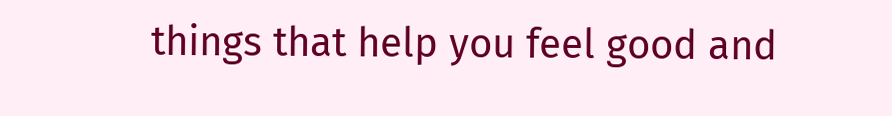things that help you feel good and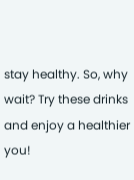stay healthy. So, why wait? Try these drinks and enjoy a healthier you!